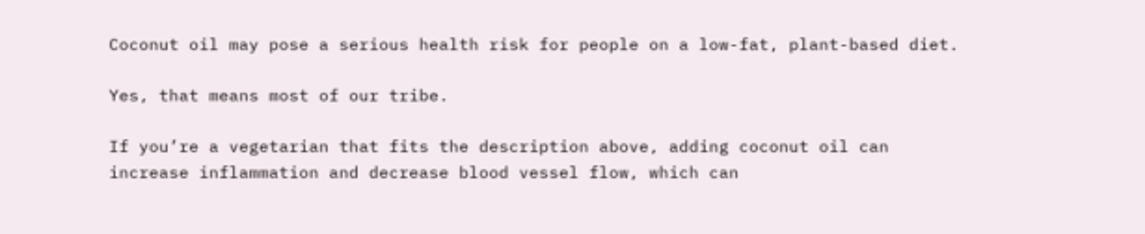Coconut oil may pose a serious health risk for people on a low-fat, plant-based diet.

Yes, that means most of our tribe.

If you’re a vegetarian that fits the description above, adding coconut oil can increase inflammation and decrease blood vessel flow, which can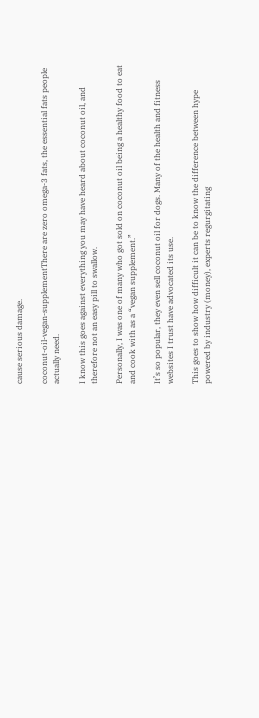cause serious damage.

coconut-oil-vegan-supplementThere are zero omega-3 fats, the essential fats people actually need.

I know this goes against everything you may have heard about coconut oil, and therefore not an easy pill to swallow.

Personally, I was one of many who got sold on coconut oil being a healthy food to eat and cook with as a “vegan supplement.”

It’s so popular, they even sell coconut oil for dogs. Many of the health and fitness websites I trust have advocated its use.

This goes to show how difficult it can be to know the difference between hype powered by industry (money), experts regurgitating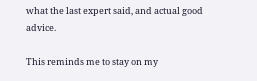what the last expert said, and actual good advice.

This reminds me to stay on my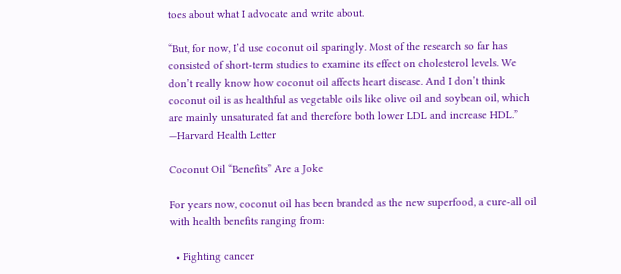toes about what I advocate and write about.

“But, for now, I’d use coconut oil sparingly. Most of the research so far has consisted of short-term studies to examine its effect on cholesterol levels. We don’t really know how coconut oil affects heart disease. And I don’t think coconut oil is as healthful as vegetable oils like olive oil and soybean oil, which are mainly unsaturated fat and therefore both lower LDL and increase HDL.” —Harvard Health Letter

Coconut Oil “Benefits” Are a Joke

For years now, coconut oil has been branded as the new superfood, a cure-all oil with health benefits ranging from:

  • Fighting cancer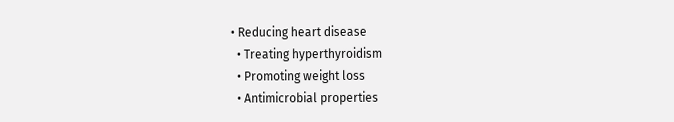• Reducing heart disease
  • Treating hyperthyroidism
  • Promoting weight loss
  • Antimicrobial properties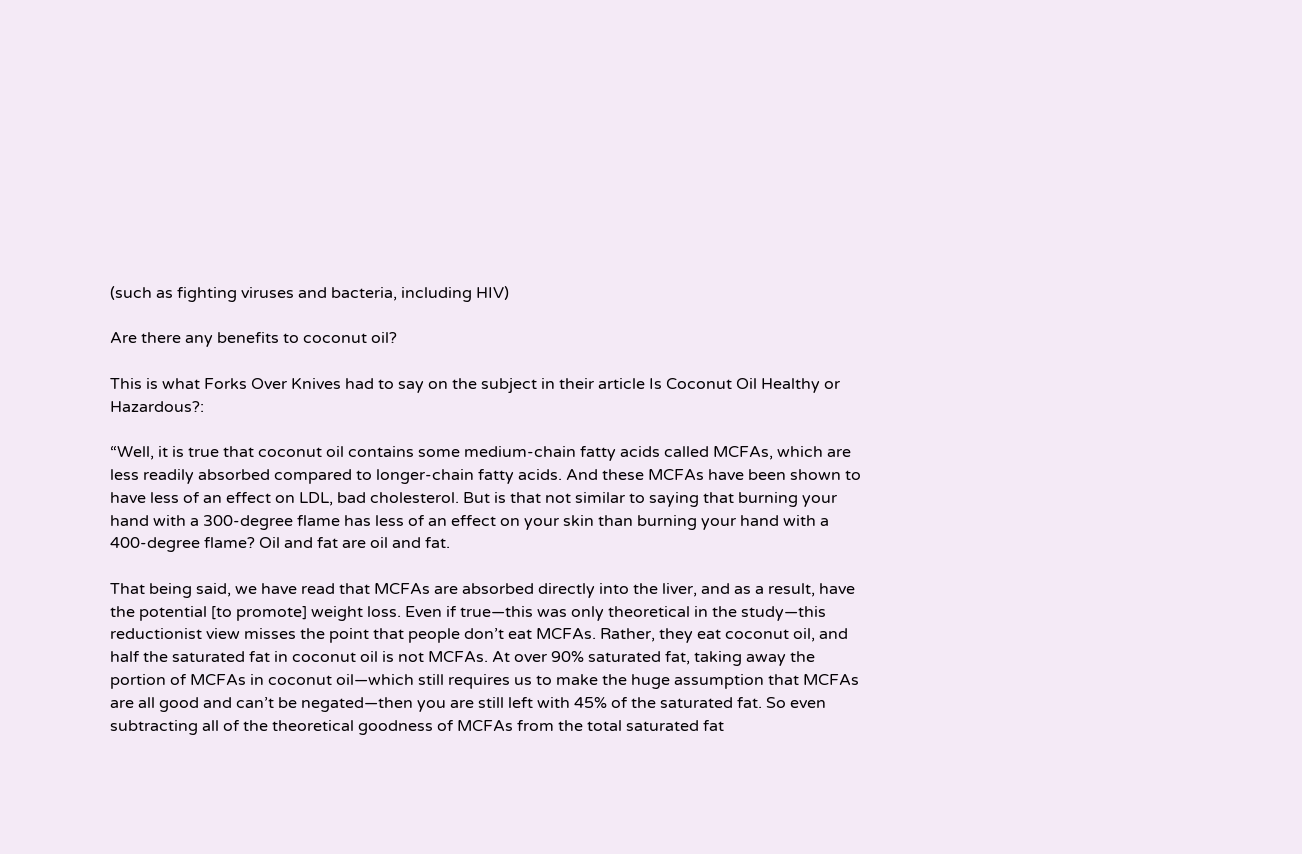(such as fighting viruses and bacteria, including HIV)

Are there any benefits to coconut oil?

This is what Forks Over Knives had to say on the subject in their article Is Coconut Oil Healthy or Hazardous?:

“Well, it is true that coconut oil contains some medium-chain fatty acids called MCFAs, which are less readily absorbed compared to longer-chain fatty acids. And these MCFAs have been shown to have less of an effect on LDL, bad cholesterol. But is that not similar to saying that burning your hand with a 300-degree flame has less of an effect on your skin than burning your hand with a 400-degree flame? Oil and fat are oil and fat.

That being said, we have read that MCFAs are absorbed directly into the liver, and as a result, have the potential [to promote] weight loss. Even if true—this was only theoretical in the study—this reductionist view misses the point that people don’t eat MCFAs. Rather, they eat coconut oil, and half the saturated fat in coconut oil is not MCFAs. At over 90% saturated fat, taking away the portion of MCFAs in coconut oil—which still requires us to make the huge assumption that MCFAs are all good and can’t be negated—then you are still left with 45% of the saturated fat. So even subtracting all of the theoretical goodness of MCFAs from the total saturated fat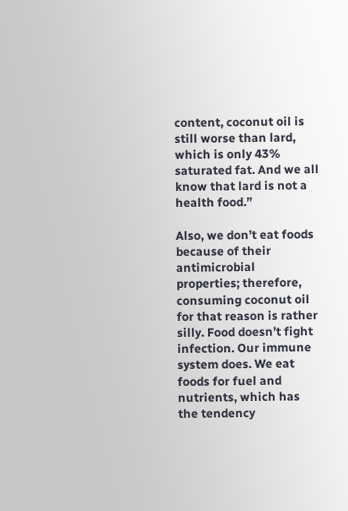content, coconut oil is still worse than lard, which is only 43% saturated fat. And we all know that lard is not a health food.”

Also, we don’t eat foods because of their antimicrobial properties; therefore, consuming coconut oil for that reason is rather silly. Food doesn’t fight infection. Our immune system does. We eat foods for fuel and nutrients, which has the tendency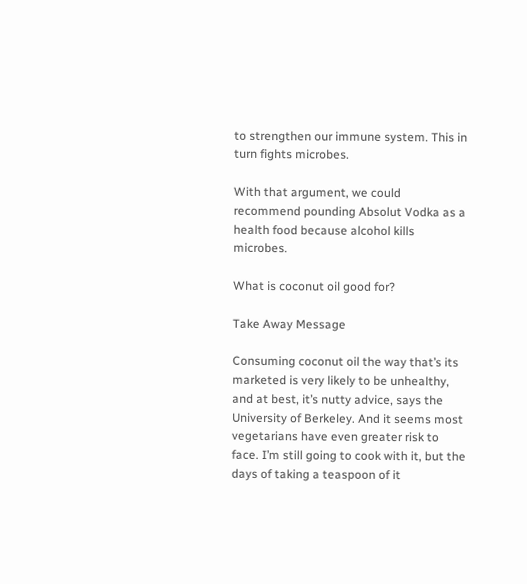to strengthen our immune system. This in turn fights microbes.

With that argument, we could recommend pounding Absolut Vodka as a health food because alcohol kills microbes.

What is coconut oil good for?

Take Away Message

Consuming coconut oil the way that’s its marketed is very likely to be unhealthy, and at best, it’s nutty advice, says the University of Berkeley. And it seems most vegetarians have even greater risk to face. I’m still going to cook with it, but the days of taking a teaspoon of it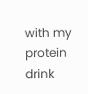with my protein drink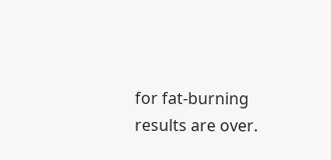for fat-burning results are over.